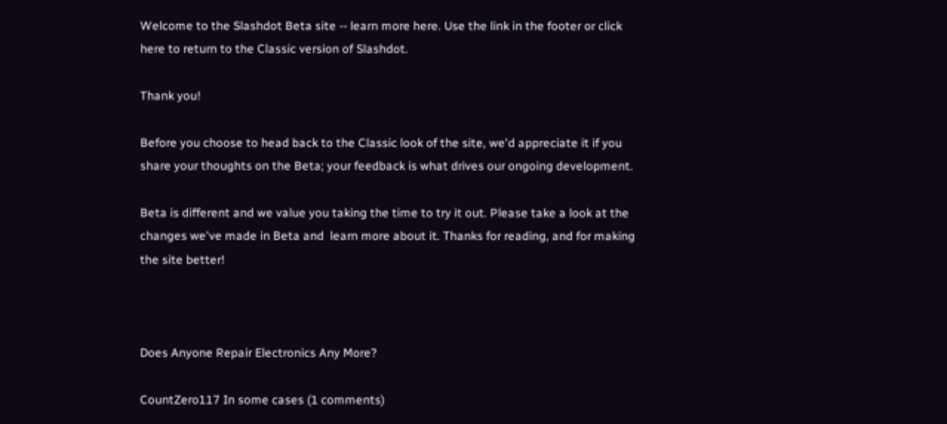Welcome to the Slashdot Beta site -- learn more here. Use the link in the footer or click here to return to the Classic version of Slashdot.

Thank you!

Before you choose to head back to the Classic look of the site, we'd appreciate it if you share your thoughts on the Beta; your feedback is what drives our ongoing development.

Beta is different and we value you taking the time to try it out. Please take a look at the changes we've made in Beta and  learn more about it. Thanks for reading, and for making the site better!



Does Anyone Repair Electronics Any More?

CountZero117 In some cases (1 comments)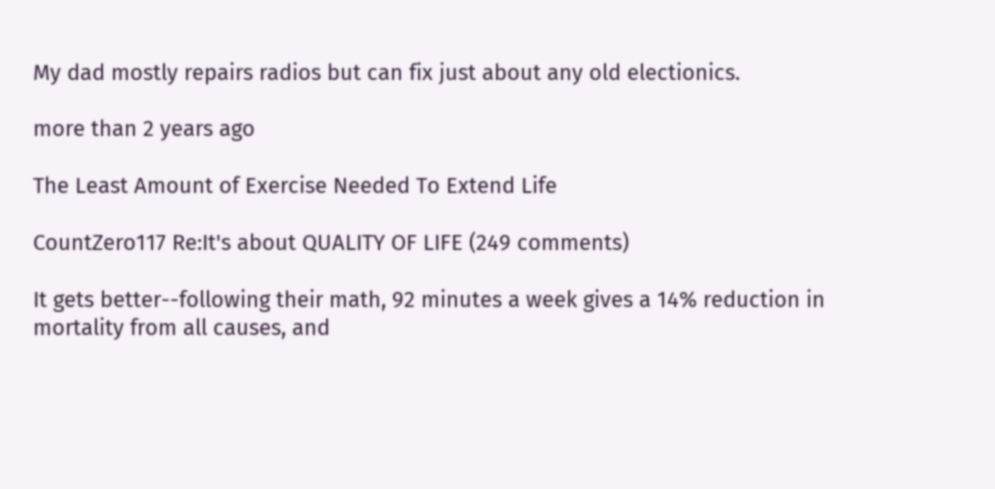My dad mostly repairs radios but can fix just about any old electionics.

more than 2 years ago

The Least Amount of Exercise Needed To Extend Life

CountZero117 Re:It's about QUALITY OF LIFE (249 comments)

It gets better--following their math, 92 minutes a week gives a 14% reduction in mortality from all causes, and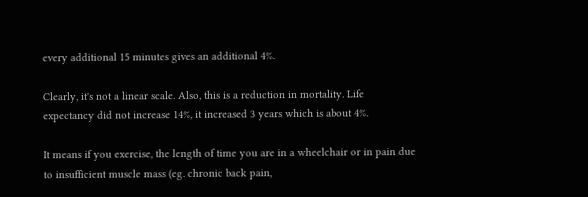every additional 15 minutes gives an additional 4%.

Clearly, it's not a linear scale. Also, this is a reduction in mortality. Life expectancy did not increase 14%, it increased 3 years which is about 4%.

It means if you exercise, the length of time you are in a wheelchair or in pain due to insufficient muscle mass (eg. chronic back pain,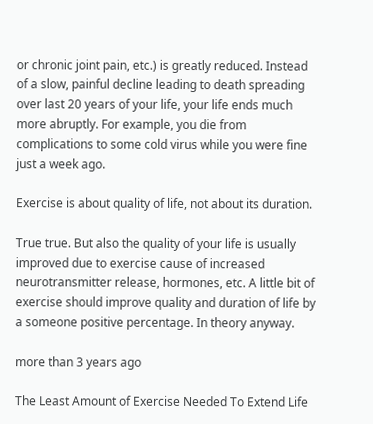or chronic joint pain, etc.) is greatly reduced. Instead of a slow, painful decline leading to death spreading over last 20 years of your life, your life ends much more abruptly. For example, you die from complications to some cold virus while you were fine just a week ago.

Exercise is about quality of life, not about its duration.

True true. But also the quality of your life is usually improved due to exercise cause of increased neurotransmitter release, hormones, etc. A little bit of exercise should improve quality and duration of life by a someone positive percentage. In theory anyway.

more than 3 years ago

The Least Amount of Exercise Needed To Extend Life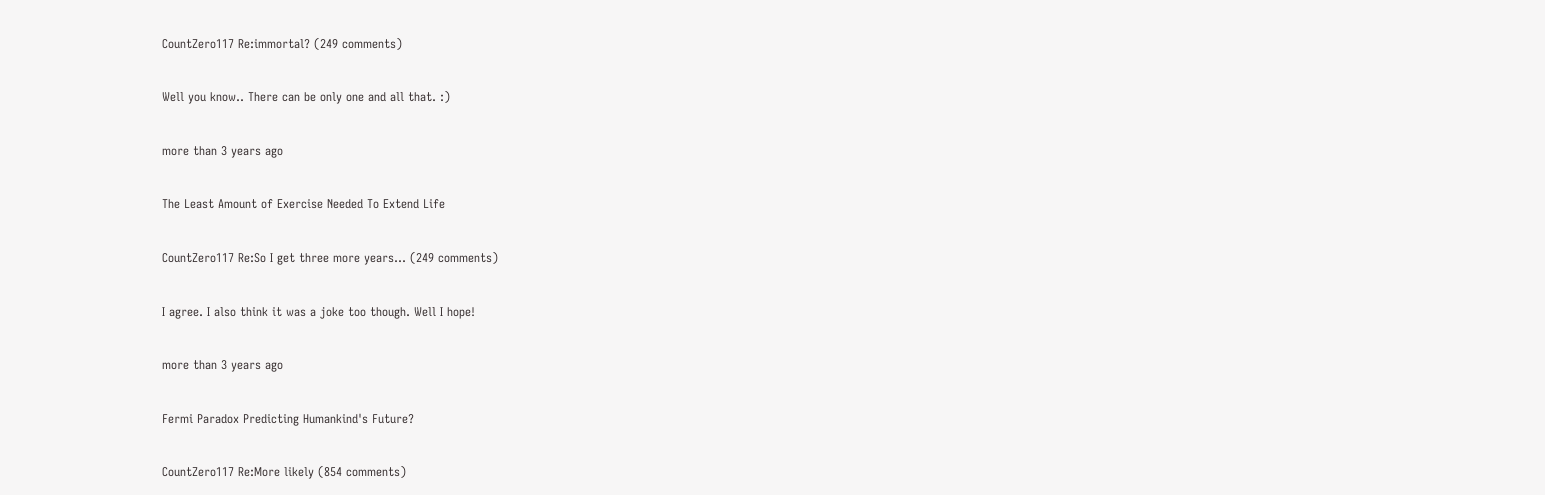CountZero117 Re:immortal? (249 comments)

Well you know.. There can be only one and all that. :)

more than 3 years ago

The Least Amount of Exercise Needed To Extend Life

CountZero117 Re:So I get three more years... (249 comments)

I agree. I also think it was a joke too though. Well I hope!

more than 3 years ago

Fermi Paradox Predicting Humankind's Future?

CountZero117 Re:More likely (854 comments)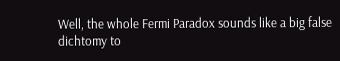Well, the whole Fermi Paradox sounds like a big false dichtomy to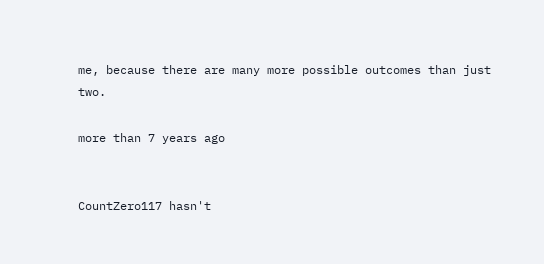me, because there are many more possible outcomes than just two.

more than 7 years ago


CountZero117 hasn't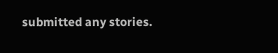submitted any stories.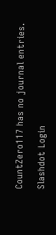CountZero117 has no journal entries.

Slashdot Login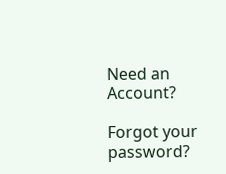Need an Account?

Forgot your password?